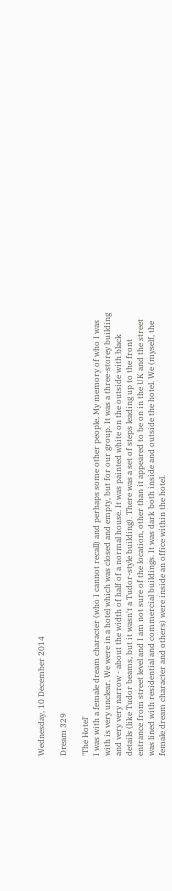Wednesday, 10 December 2014

Dream 329

'The Hotel'
I was with a female dream character (who I cannot recall) and perhaps some other people. My memory of who I was with is very unclear. We were in a hotel which was closed and empty, but for our group. It was a three-storey building and very very narrow - about the width of half of a normal house. It was painted white on the outside with black details (like Tudor beams, but it wasn't a Tudor-style building). There was a set of steps leading up to the front entrance from street level and I am not sure of the location, other than it appeared to be on in the UK and the street was lined with residential and commercial buildings. It was dark both inside and outside the hotel. We (myself, the female dream character and others) were inside an office within the hotel.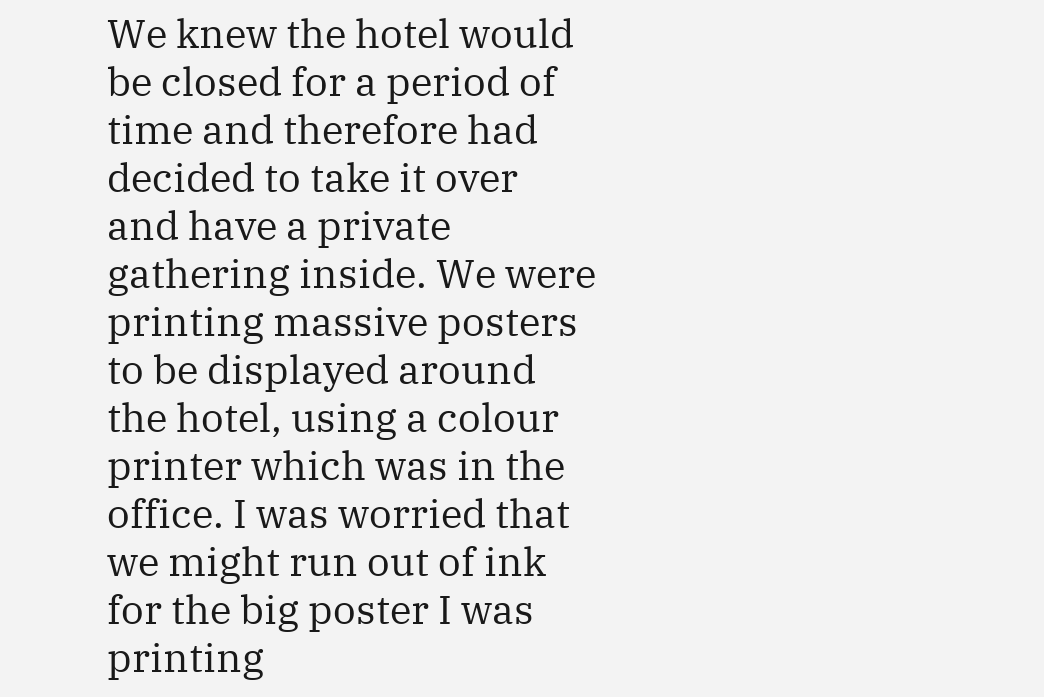We knew the hotel would be closed for a period of time and therefore had decided to take it over and have a private gathering inside. We were printing massive posters to be displayed around the hotel, using a colour printer which was in the office. I was worried that we might run out of ink for the big poster I was printing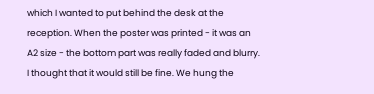which I wanted to put behind the desk at the reception. When the poster was printed - it was an A2 size - the bottom part was really faded and blurry. I thought that it would still be fine. We hung the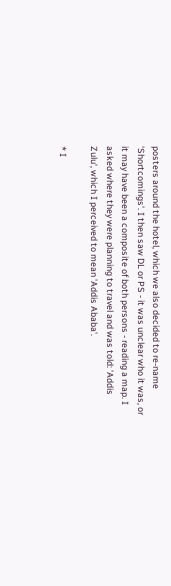posters around the hotel, which we also decided to re-name 'Shortcomings'. I then saw DL or PS - it was unclear who it was, or it may have been a composite of both persons - reading a map. I asked where they were planning to travel and was told: 'Addis Zulu', which I perceived to mean 'Addis Ababa'.

* I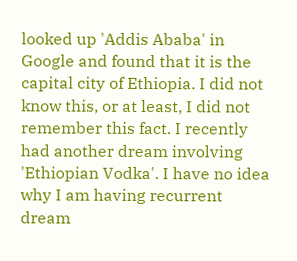looked up 'Addis Ababa' in Google and found that it is the capital city of Ethiopia. I did not know this, or at least, I did not remember this fact. I recently had another dream involving 'Ethiopian Vodka'. I have no idea why I am having recurrent dream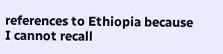references to Ethiopia because I cannot recall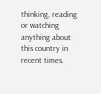thinking, reading or watching anything about this country in recent times.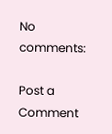No comments:

Post a Comment